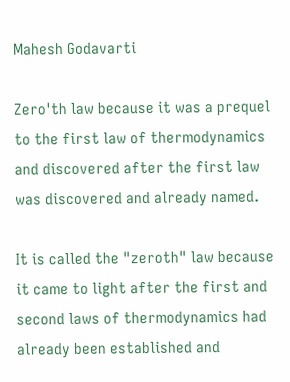Mahesh Godavarti

Zero'th law because it was a prequel to the first law of thermodynamics and discovered after the first law was discovered and already named.

It is called the "zeroth" law because it came to light after the first and second laws of thermodynamics had already been established and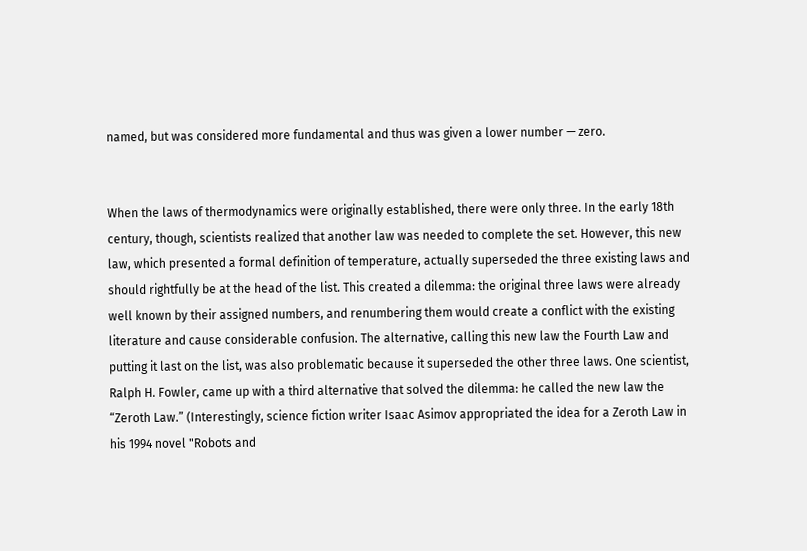named, but was considered more fundamental and thus was given a lower number — zero.


When the laws of thermodynamics were originally established, there were only three. In the early 18th century, though, scientists realized that another law was needed to complete the set. However, this new law, which presented a formal definition of temperature, actually superseded the three existing laws and should rightfully be at the head of the list. This created a dilemma: the original three laws were already well known by their assigned numbers, and renumbering them would create a conflict with the existing literature and cause considerable confusion. The alternative, calling this new law the Fourth Law and putting it last on the list, was also problematic because it superseded the other three laws. One scientist, Ralph H. Fowler, came up with a third alternative that solved the dilemma: he called the new law the “Zeroth Law.” (Interestingly, science fiction writer Isaac Asimov appropriated the idea for a Zeroth Law in his 1994 novel "Robots and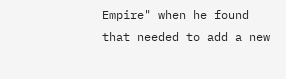Empire" when he found that needed to add a new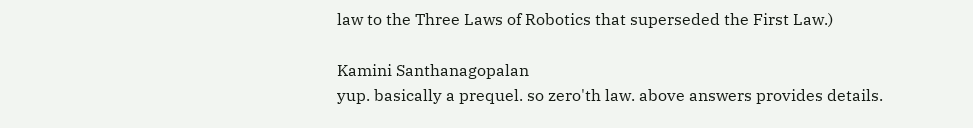law to the Three Laws of Robotics that superseded the First Law.)

Kamini Santhanagopalan
yup. basically a prequel. so zero'th law. above answers provides details.